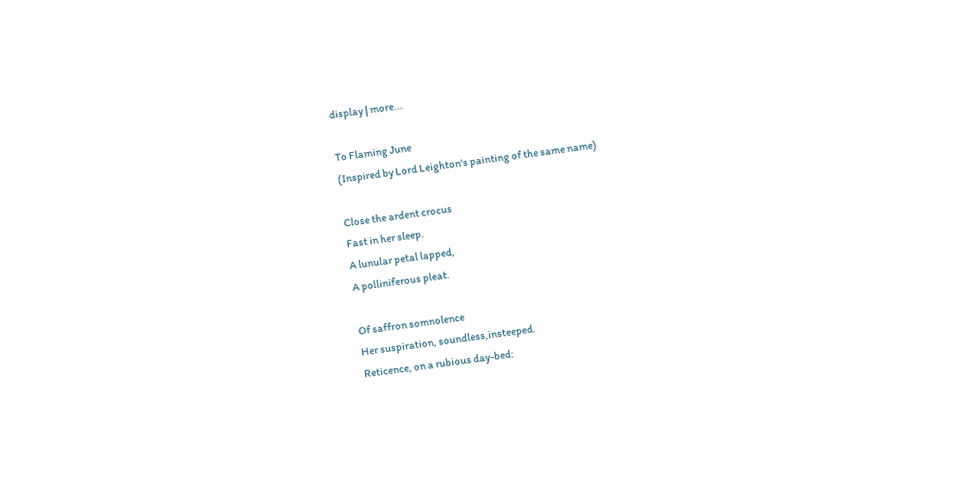display | more...

To Flaming June
(Inspired by Lord Leighton's painting of the same name)

Close the ardent crocus
Fast in her sleep.
A lunular petal lapped,
A polliniferous pleat.

Of saffron somnolence
Her suspiration, soundless,insteeped.
Reticence, on a rubious day-bed: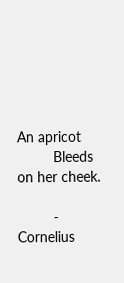An apricot
         Bleeds on her cheek.

         - Cornelius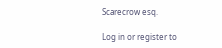Scarecrow esq.

Log in or register to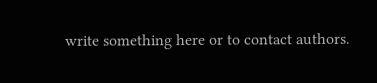write something here or to contact authors.